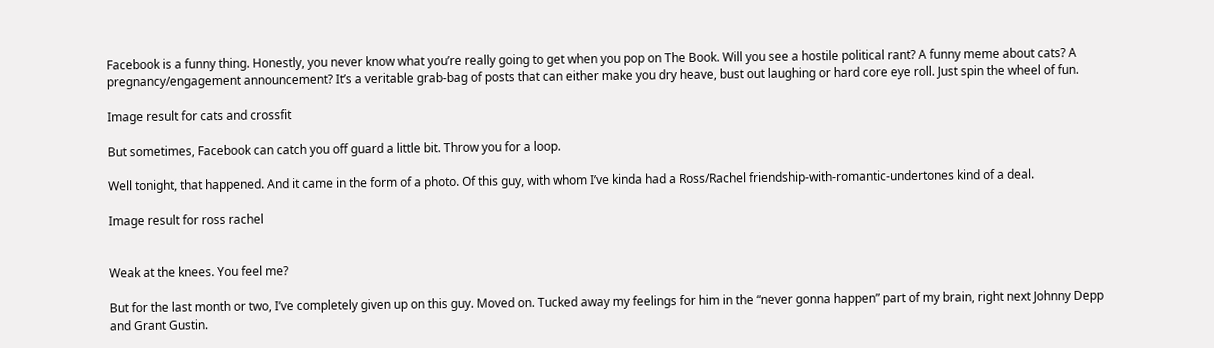Facebook is a funny thing. Honestly, you never know what you’re really going to get when you pop on The Book. Will you see a hostile political rant? A funny meme about cats? A pregnancy/engagement announcement? It’s a veritable grab-bag of posts that can either make you dry heave, bust out laughing or hard core eye roll. Just spin the wheel of fun.

Image result for cats and crossfit

But sometimes, Facebook can catch you off guard a little bit. Throw you for a loop.

Well tonight, that happened. And it came in the form of a photo. Of this guy, with whom I’ve kinda had a Ross/Rachel friendship-with-romantic-undertones kind of a deal.

Image result for ross rachel


Weak at the knees. You feel me?

But for the last month or two, I’ve completely given up on this guy. Moved on. Tucked away my feelings for him in the “never gonna happen” part of my brain, right next Johnny Depp and Grant Gustin.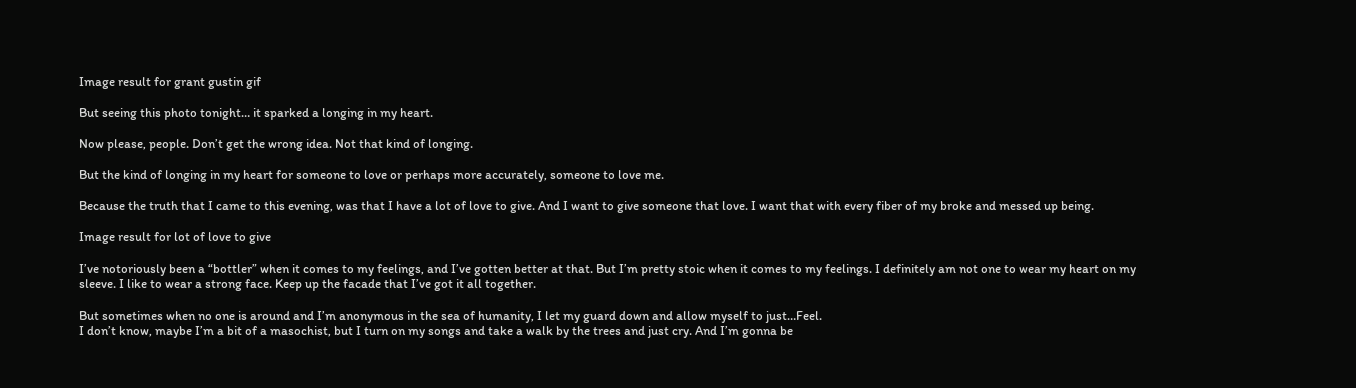Image result for grant gustin gif

But seeing this photo tonight… it sparked a longing in my heart.

Now please, people. Don’t get the wrong idea. Not that kind of longing.

But the kind of longing in my heart for someone to love or perhaps more accurately, someone to love me.

Because the truth that I came to this evening, was that I have a lot of love to give. And I want to give someone that love. I want that with every fiber of my broke and messed up being.

Image result for lot of love to give

I’ve notoriously been a “bottler” when it comes to my feelings, and I’ve gotten better at that. But I’m pretty stoic when it comes to my feelings. I definitely am not one to wear my heart on my sleeve. I like to wear a strong face. Keep up the facade that I’ve got it all together.

But sometimes when no one is around and I’m anonymous in the sea of humanity, I let my guard down and allow myself to just…Feel.
I don’t know, maybe I’m a bit of a masochist, but I turn on my songs and take a walk by the trees and just cry. And I’m gonna be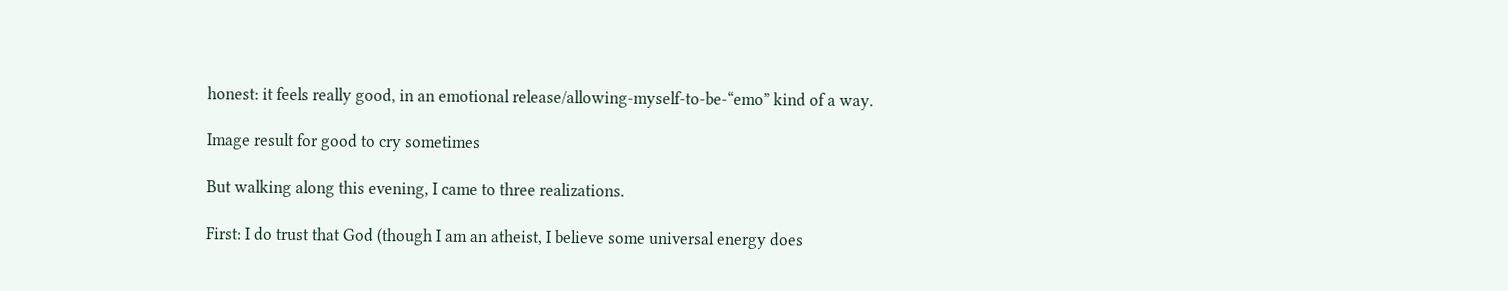honest: it feels really good, in an emotional release/allowing-myself-to-be-“emo” kind of a way.

Image result for good to cry sometimes

But walking along this evening, I came to three realizations.

First: I do trust that God (though I am an atheist, I believe some universal energy does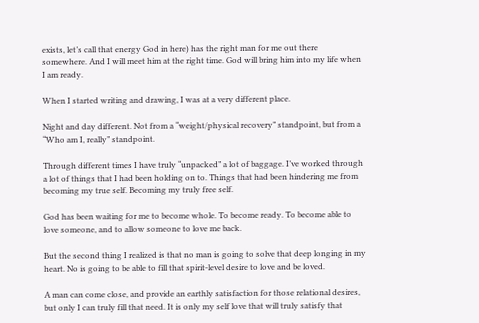exists, let’s call that energy God in here) has the right man for me out there somewhere. And I will meet him at the right time. God will bring him into my life when I am ready.

When I started writing and drawing, I was at a very different place.

Night and day different. Not from a “weight/physical recovery” standpoint, but from a “Who am I, really” standpoint.

Through different times I have truly “unpacked” a lot of baggage. I’ve worked through a lot of things that I had been holding on to. Things that had been hindering me from becoming my true self. Becoming my truly free self.

God has been waiting for me to become whole. To become ready. To become able to love someone, and to allow someone to love me back.

But the second thing I realized is that no man is going to solve that deep longing in my heart. No is going to be able to fill that spirit-level desire to love and be loved.

A man can come close, and provide an earthly satisfaction for those relational desires, but only I can truly fill that need. It is only my self love that will truly satisfy that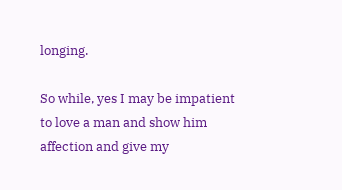longing.

So while, yes I may be impatient to love a man and show him affection and give my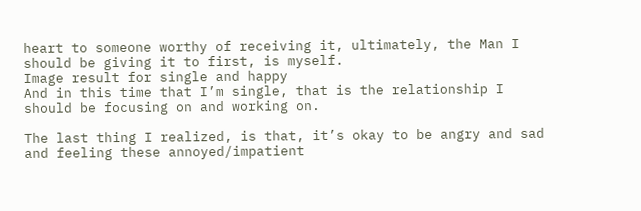heart to someone worthy of receiving it, ultimately, the Man I should be giving it to first, is myself.
Image result for single and happy
And in this time that I’m single, that is the relationship I should be focusing on and working on.

The last thing I realized, is that, it’s okay to be angry and sad and feeling these annoyed/impatient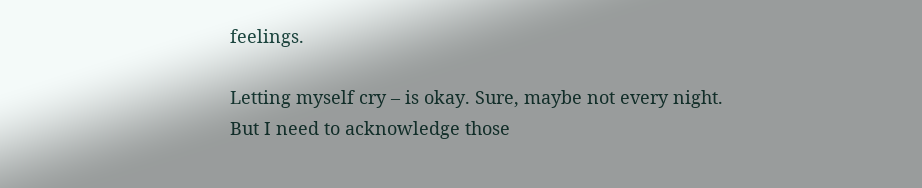feelings.

Letting myself cry – is okay. Sure, maybe not every night. But I need to acknowledge those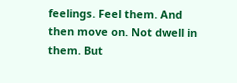feelings. Feel them. And then move on. Not dwell in them. But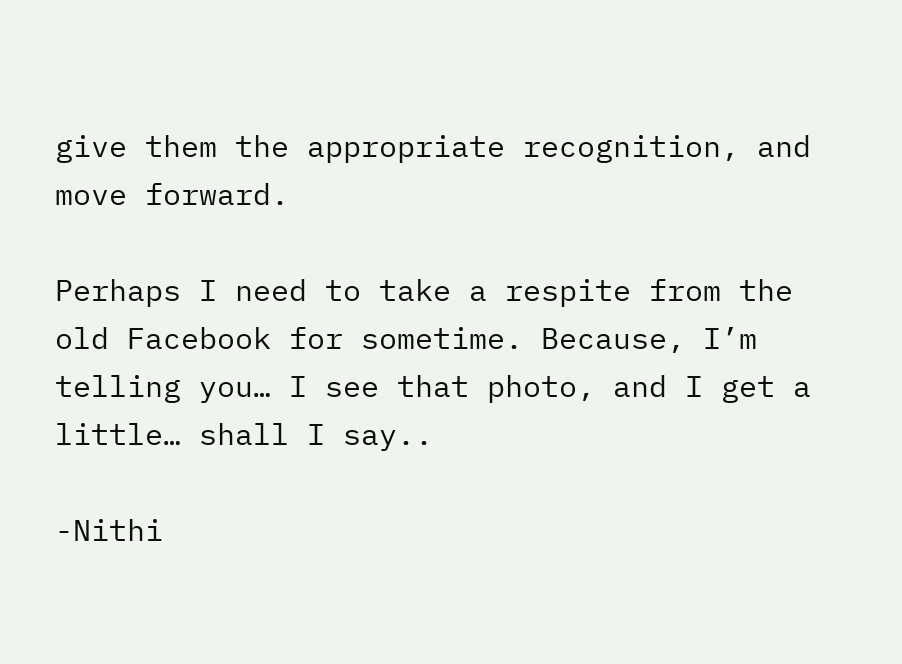give them the appropriate recognition, and move forward.

Perhaps I need to take a respite from the old Facebook for sometime. Because, I’m telling you… I see that photo, and I get a little… shall I say..

-Nithi